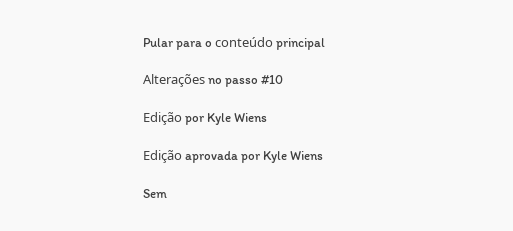Pular para o conteúdo principal

Alterações no passo #10

Edição por Kyle Wiens

Edição aprovada por Kyle Wiens

Sem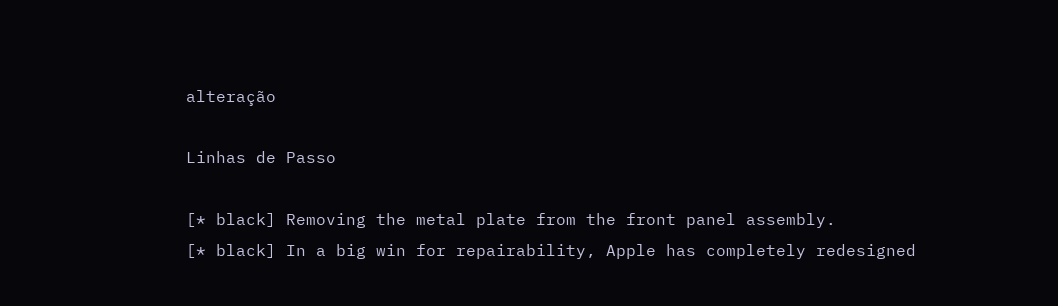alteração

Linhas de Passo

[* black] Removing the metal plate from the front panel assembly.
[* black] In a big win for repairability, Apple has completely redesigned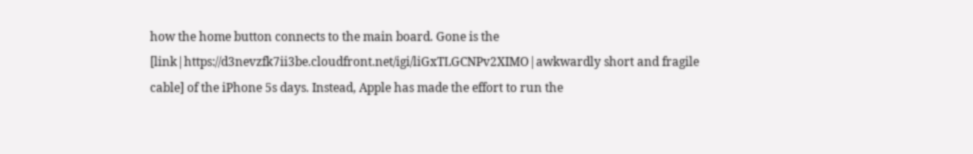how the home button connects to the main board. Gone is the [link|https://d3nevzfk7ii3be.cloudfront.net/igi/liGxTLGCNPv2XIMO|awkwardly short and fragile cable] of the iPhone 5s days. Instead, Apple has made the effort to run the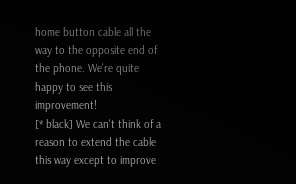home button cable all the way to the opposite end of the phone. We're quite happy to see this improvement!
[* black] We can't think of a reason to extend the cable this way except to improve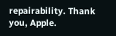repairability. Thank you, Apple.